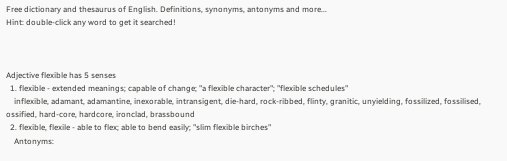Free dictionary and thesaurus of English. Definitions, synonyms, antonyms and more...
Hint: double-click any word to get it searched!



Adjective flexible has 5 senses
  1. flexible - extended meanings; capable of change; "a flexible character"; "flexible schedules"
    inflexible, adamant, adamantine, inexorable, intransigent, die-hard, rock-ribbed, flinty, granitic, unyielding, fossilized, fossilised, ossified, hard-core, hardcore, ironclad, brassbound
  2. flexible, flexile - able to flex; able to bend easily; "slim flexible birches"
    Antonyms: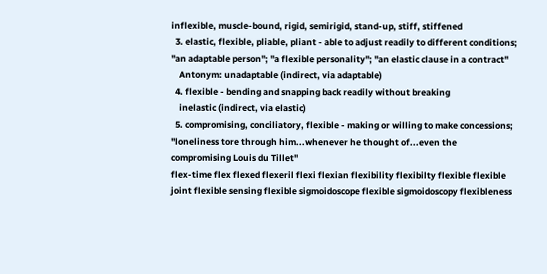inflexible, muscle-bound, rigid, semirigid, stand-up, stiff, stiffened
  3. elastic, flexible, pliable, pliant - able to adjust readily to different conditions; "an adaptable person"; "a flexible personality"; "an elastic clause in a contract"
    Antonym: unadaptable (indirect, via adaptable)
  4. flexible - bending and snapping back readily without breaking
    inelastic (indirect, via elastic)
  5. compromising, conciliatory, flexible - making or willing to make concessions; "loneliness tore through him...whenever he thought of...even the compromising Louis du Tillet"
flex-time flex flexed flexeril flexi flexian flexibility flexibilty flexible flexible joint flexible sensing flexible sigmoidoscope flexible sigmoidoscopy flexibleness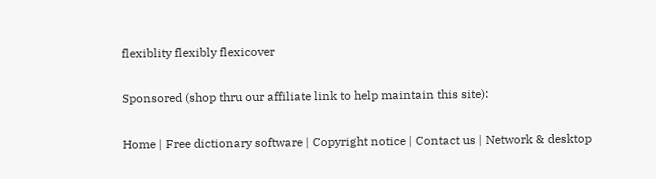flexiblity flexibly flexicover

Sponsored (shop thru our affiliate link to help maintain this site):

Home | Free dictionary software | Copyright notice | Contact us | Network & desktop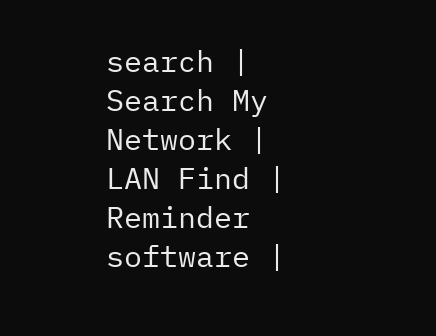search | Search My Network | LAN Find | Reminder software |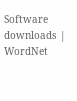Software downloads | WordNet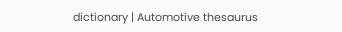dictionary | Automotive thesaurus